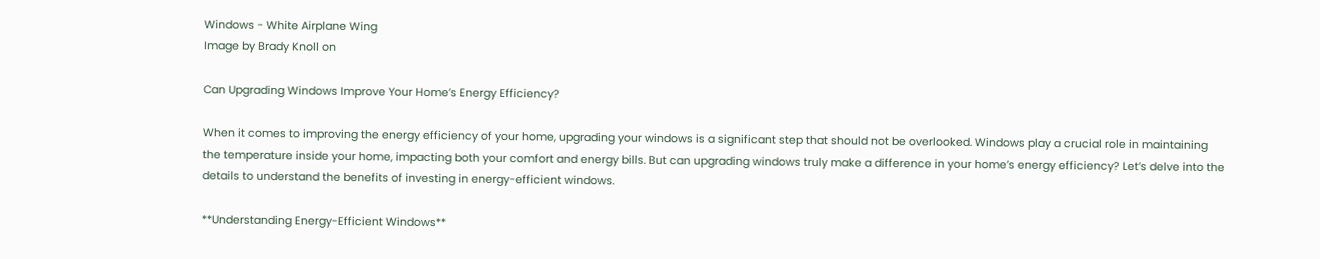Windows - White Airplane Wing
Image by Brady Knoll on

Can Upgrading Windows Improve Your Home’s Energy Efficiency?

When it comes to improving the energy efficiency of your home, upgrading your windows is a significant step that should not be overlooked. Windows play a crucial role in maintaining the temperature inside your home, impacting both your comfort and energy bills. But can upgrading windows truly make a difference in your home’s energy efficiency? Let’s delve into the details to understand the benefits of investing in energy-efficient windows.

**Understanding Energy-Efficient Windows**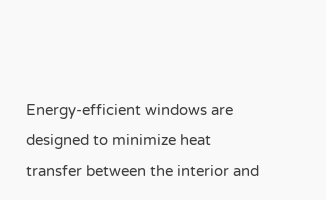Energy-efficient windows are designed to minimize heat transfer between the interior and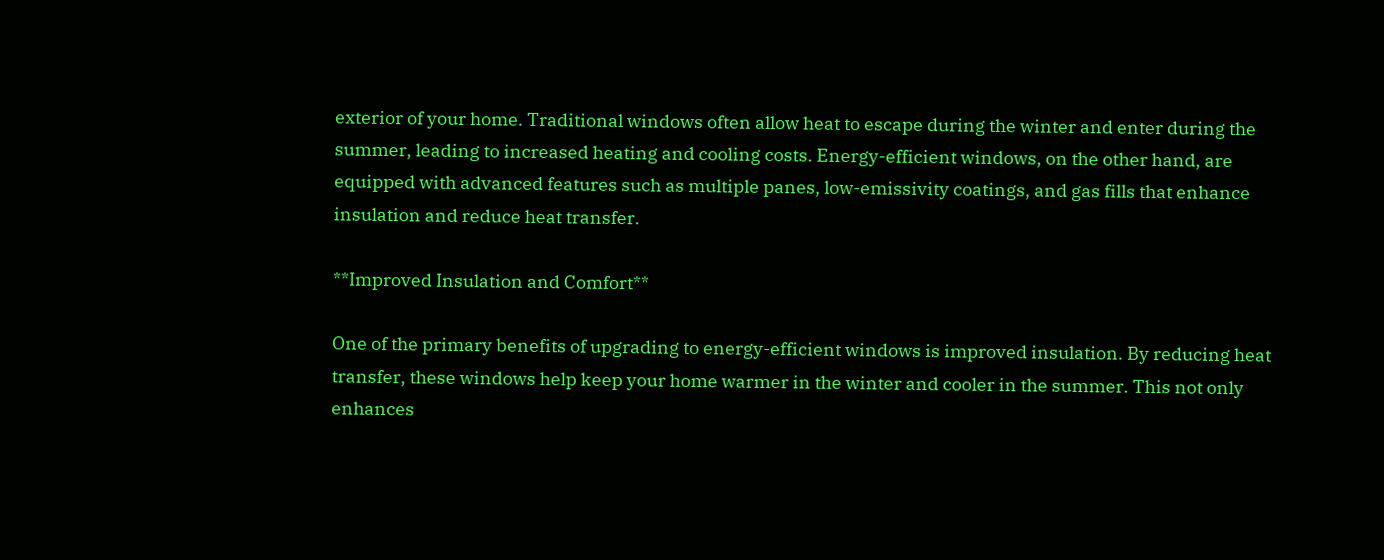exterior of your home. Traditional windows often allow heat to escape during the winter and enter during the summer, leading to increased heating and cooling costs. Energy-efficient windows, on the other hand, are equipped with advanced features such as multiple panes, low-emissivity coatings, and gas fills that enhance insulation and reduce heat transfer.

**Improved Insulation and Comfort**

One of the primary benefits of upgrading to energy-efficient windows is improved insulation. By reducing heat transfer, these windows help keep your home warmer in the winter and cooler in the summer. This not only enhances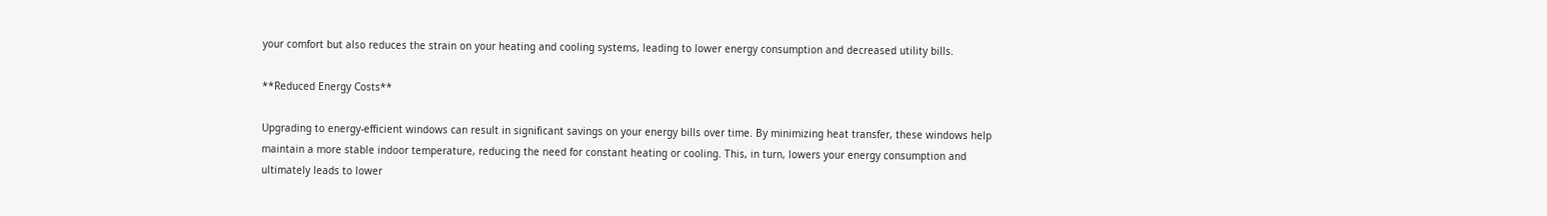your comfort but also reduces the strain on your heating and cooling systems, leading to lower energy consumption and decreased utility bills.

**Reduced Energy Costs**

Upgrading to energy-efficient windows can result in significant savings on your energy bills over time. By minimizing heat transfer, these windows help maintain a more stable indoor temperature, reducing the need for constant heating or cooling. This, in turn, lowers your energy consumption and ultimately leads to lower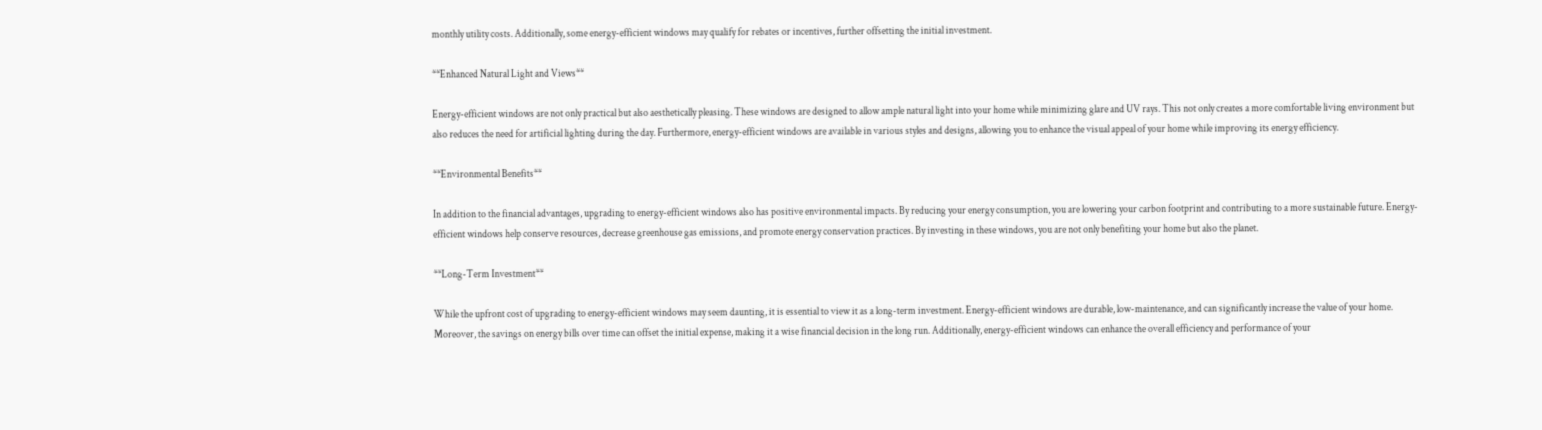monthly utility costs. Additionally, some energy-efficient windows may qualify for rebates or incentives, further offsetting the initial investment.

**Enhanced Natural Light and Views**

Energy-efficient windows are not only practical but also aesthetically pleasing. These windows are designed to allow ample natural light into your home while minimizing glare and UV rays. This not only creates a more comfortable living environment but also reduces the need for artificial lighting during the day. Furthermore, energy-efficient windows are available in various styles and designs, allowing you to enhance the visual appeal of your home while improving its energy efficiency.

**Environmental Benefits**

In addition to the financial advantages, upgrading to energy-efficient windows also has positive environmental impacts. By reducing your energy consumption, you are lowering your carbon footprint and contributing to a more sustainable future. Energy-efficient windows help conserve resources, decrease greenhouse gas emissions, and promote energy conservation practices. By investing in these windows, you are not only benefiting your home but also the planet.

**Long-Term Investment**

While the upfront cost of upgrading to energy-efficient windows may seem daunting, it is essential to view it as a long-term investment. Energy-efficient windows are durable, low-maintenance, and can significantly increase the value of your home. Moreover, the savings on energy bills over time can offset the initial expense, making it a wise financial decision in the long run. Additionally, energy-efficient windows can enhance the overall efficiency and performance of your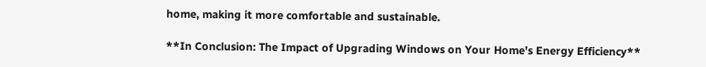home, making it more comfortable and sustainable.

**In Conclusion: The Impact of Upgrading Windows on Your Home’s Energy Efficiency**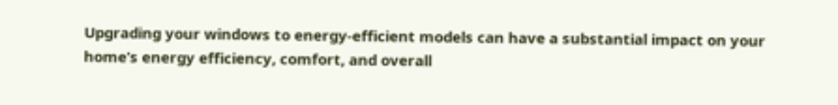Upgrading your windows to energy-efficient models can have a substantial impact on your home’s energy efficiency, comfort, and overall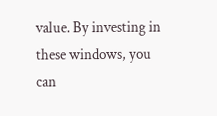value. By investing in these windows, you can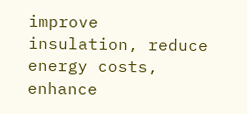improve insulation, reduce energy costs, enhance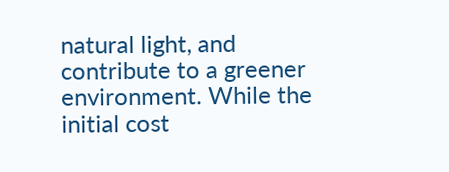natural light, and contribute to a greener environment. While the initial cost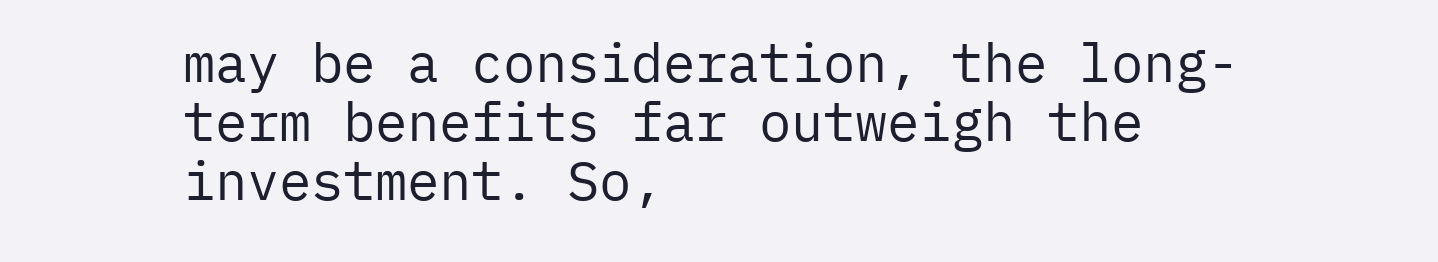may be a consideration, the long-term benefits far outweigh the investment. So,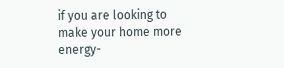if you are looking to make your home more energy-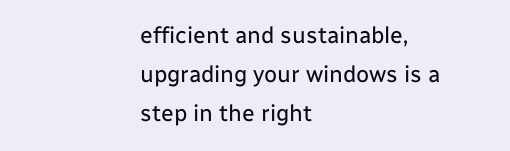efficient and sustainable, upgrading your windows is a step in the right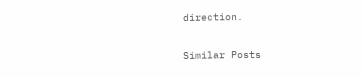direction.

Similar Posts